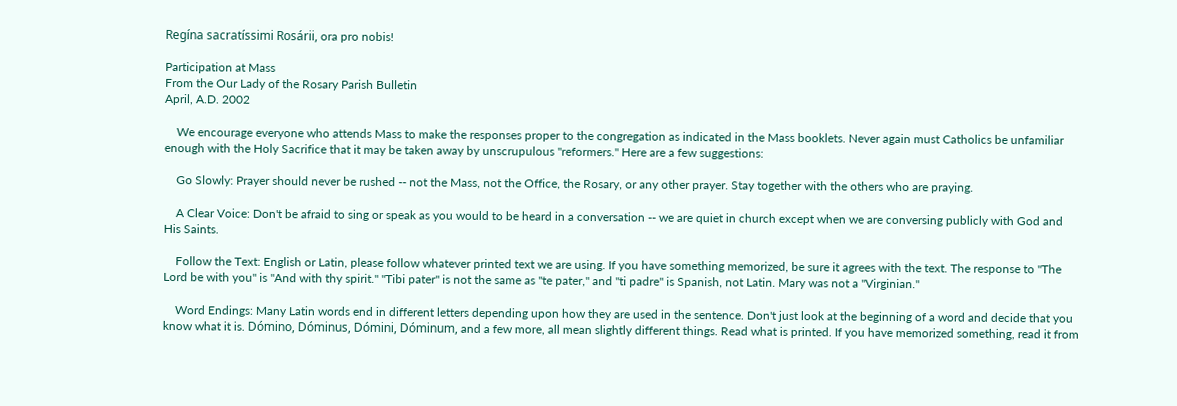Regína sacratíssimi Rosárii, ora pro nobis!

Participation at Mass
From the Our Lady of the Rosary Parish Bulletin
April, A.D. 2002

    We encourage everyone who attends Mass to make the responses proper to the congregation as indicated in the Mass booklets. Never again must Catholics be unfamiliar enough with the Holy Sacrifice that it may be taken away by unscrupulous "reformers." Here are a few suggestions:

    Go Slowly: Prayer should never be rushed -- not the Mass, not the Office, the Rosary, or any other prayer. Stay together with the others who are praying.

    A Clear Voice: Don't be afraid to sing or speak as you would to be heard in a conversation -- we are quiet in church except when we are conversing publicly with God and His Saints.

    Follow the Text: English or Latin, please follow whatever printed text we are using. If you have something memorized, be sure it agrees with the text. The response to "The Lord be with you" is "And with thy spirit." "Tibi pater" is not the same as "te pater," and "ti padre" is Spanish, not Latin. Mary was not a "Virginian."

    Word Endings: Many Latin words end in different letters depending upon how they are used in the sentence. Don't just look at the beginning of a word and decide that you know what it is. Dómino, Dóminus, Dómini, Dóminum, and a few more, all mean slightly different things. Read what is printed. If you have memorized something, read it from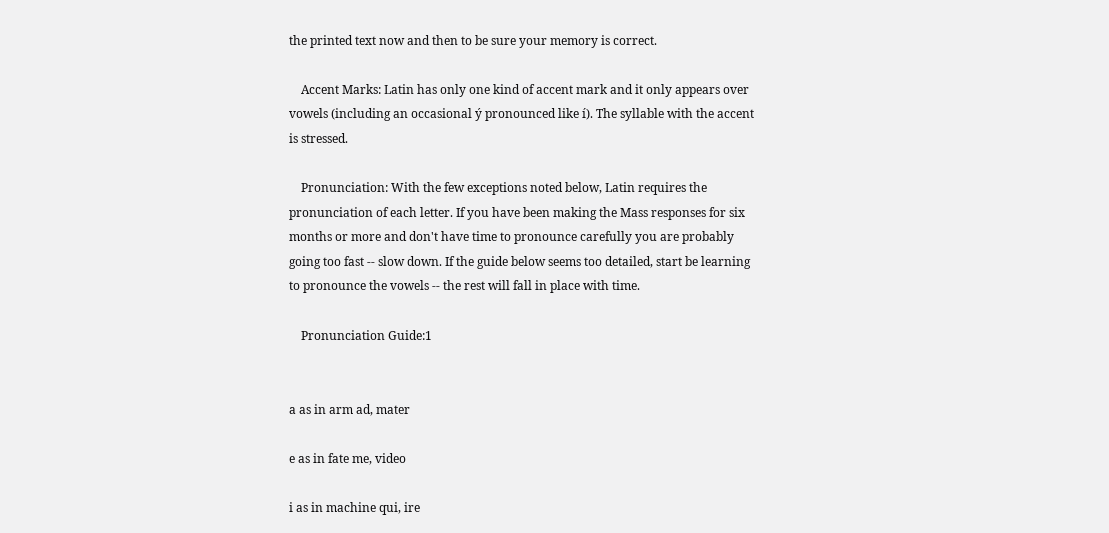the printed text now and then to be sure your memory is correct.

    Accent Marks: Latin has only one kind of accent mark and it only appears over vowels (including an occasional ý pronounced like í). The syllable with the accent is stressed.

    Pronunciation: With the few exceptions noted below, Latin requires the pronunciation of each letter. If you have been making the Mass responses for six months or more and don't have time to pronounce carefully you are probably going too fast -- slow down. If the guide below seems too detailed, start be learning to pronounce the vowels -- the rest will fall in place with time.

    Pronunciation Guide:1


a as in arm ad, mater

e as in fate me, video

i as in machine qui, ire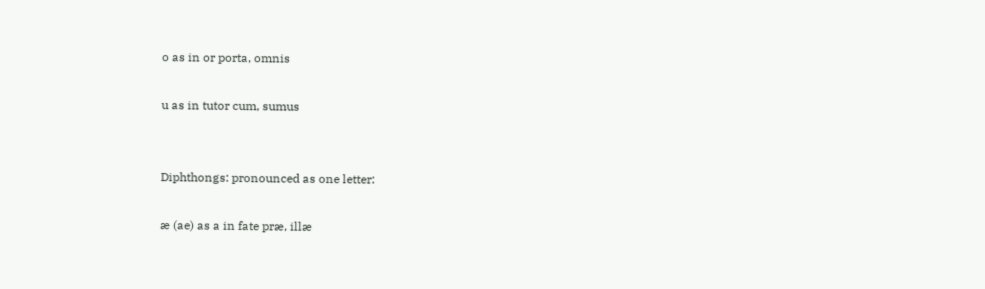o as in or porta, omnis

u as in tutor cum, sumus


Diphthongs: pronounced as one letter:

æ (ae) as a in fate præ, illæ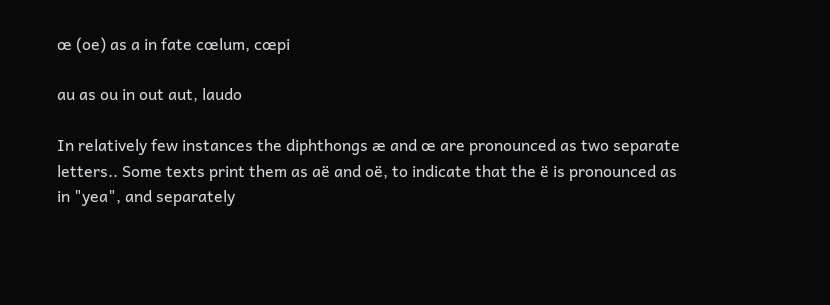œ (oe) as a in fate cœlum, cœpi

au as ou in out aut, laudo

In relatively few instances the diphthongs æ and œ are pronounced as two separate letters.. Some texts print them as aë and oë, to indicate that the ë is pronounced as in "yea", and separately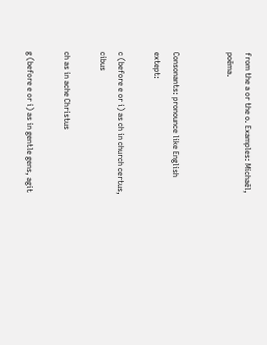from the a or the o. Examples: Míchaël, poëma.


Consonants: pronounce like English extept:

c (before e or i) as ch in church certus, cibus

ch as in ache Christus

g (before e or i) as in gentle gens, agit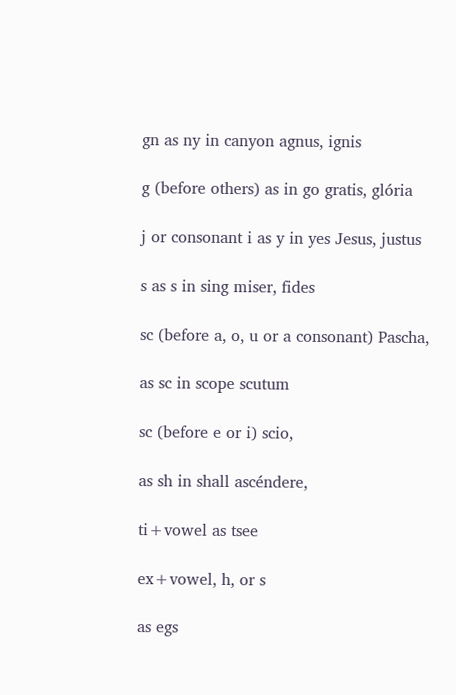gn as ny in canyon agnus, ignis

g (before others) as in go gratis, glória

j or consonant i as y in yes Jesus, justus

s as s in sing miser, fides

sc (before a, o, u or a consonant) Pascha,

as sc in scope scutum

sc (before e or i) scio,

as sh in shall ascéndere,

ti+vowel as tsee

ex+vowel, h, or s

as egs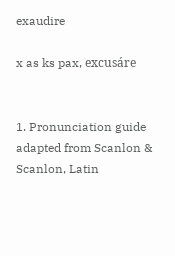exaudire

x as ks pax, excusáre


1. Pronunciation guide adapted from Scanlon & Scanlon, Latin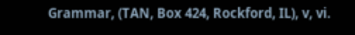Grammar, (TAN, Box 424, Rockford, IL), v, vi.